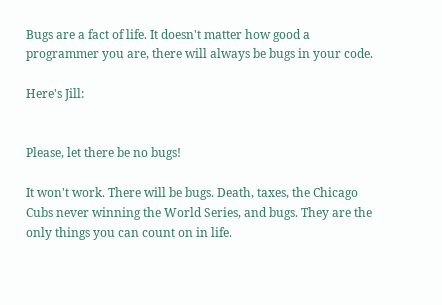Bugs are a fact of life. It doesn't matter how good a programmer you are, there will always be bugs in your code.

Here's Jill:


Please, let there be no bugs!

It won't work. There will be bugs. Death, taxes, the Chicago Cubs never winning the World Series, and bugs. They are the only things you can count on in life.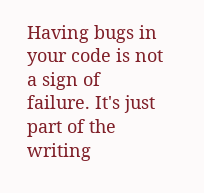Having bugs in your code is not a sign of failure. It's just part of the writing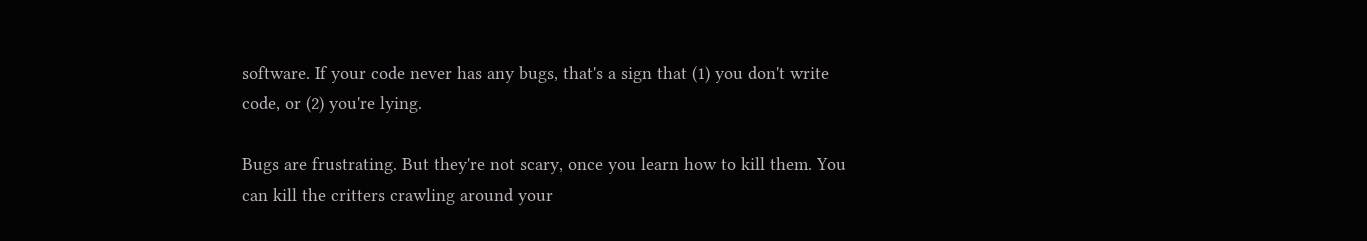software. If your code never has any bugs, that's a sign that (1) you don't write code, or (2) you're lying.

Bugs are frustrating. But they're not scary, once you learn how to kill them. You can kill the critters crawling around your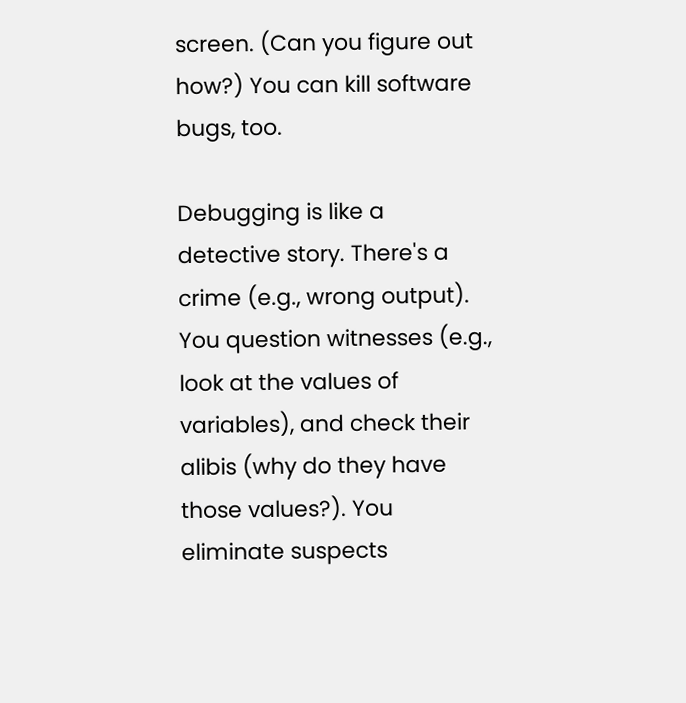screen. (Can you figure out how?) You can kill software bugs, too.

Debugging is like a detective story. There's a crime (e.g., wrong output). You question witnesses (e.g., look at the values of variables), and check their alibis (why do they have those values?). You eliminate suspects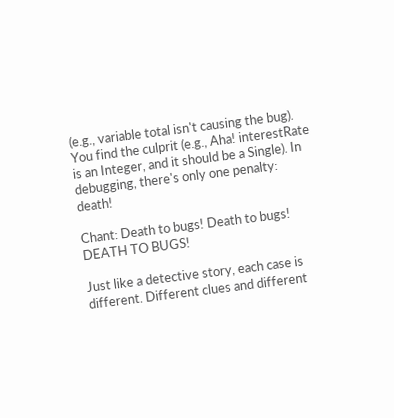(e.g., variable total isn't causing the bug). You find the culprit (e.g., Aha! interestRate is an Integer, and it should be a Single). In debugging, there's only one penalty: death!

Chant: Death to bugs! Death to bugs! DEATH TO BUGS!

Just like a detective story, each case is different. Different clues and different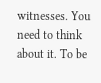witnesses. You need to think about it. To be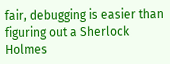fair, debugging is easier than figuring out a Sherlock Holmes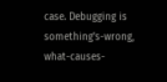case. Debugging is something's-wrong, what-causes-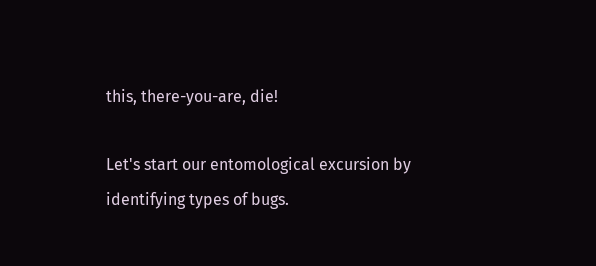this, there-you-are, die!

Let's start our entomological excursion by identifying types of bugs.